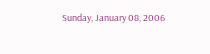Sunday, January 08, 2006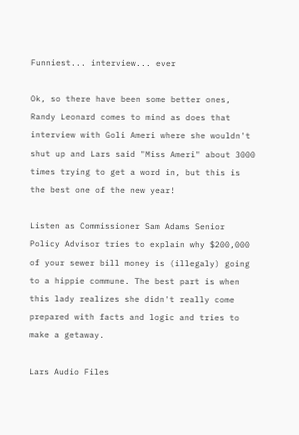Funniest... interview... ever

Ok, so there have been some better ones, Randy Leonard comes to mind as does that interview with Goli Ameri where she wouldn't shut up and Lars said "Miss Ameri" about 3000 times trying to get a word in, but this is the best one of the new year!

Listen as Commissioner Sam Adams Senior Policy Advisor tries to explain why $200,000 of your sewer bill money is (illegaly) going to a hippie commune. The best part is when this lady realizes she didn't really come prepared with facts and logic and tries to make a getaway.

Lars Audio Files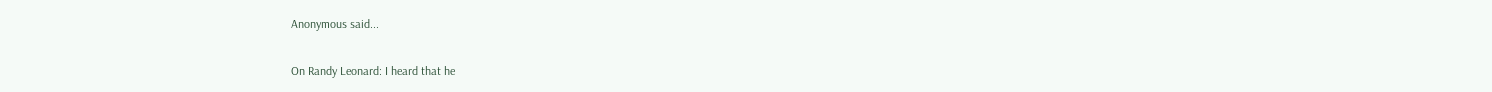Anonymous said...

On Randy Leonard: I heard that he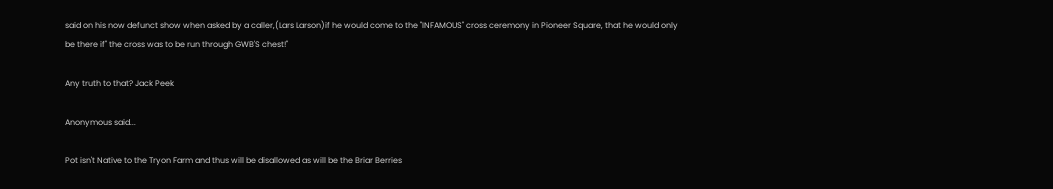said on his now defunct show when asked by a caller,(Lars Larson)if he would come to the "INFAMOUS" cross ceremony in Pioneer Square, that he would only be there if" the cross was to be run through GWB'S chest!"

Any truth to that? Jack Peek

Anonymous said...

Pot isn't Native to the Tryon Farm and thus will be disallowed as will be the Briar Berries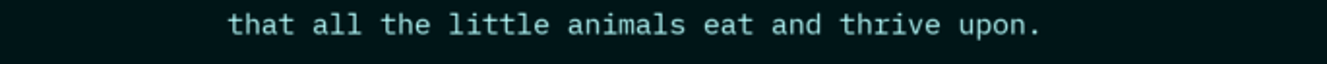that all the little animals eat and thrive upon.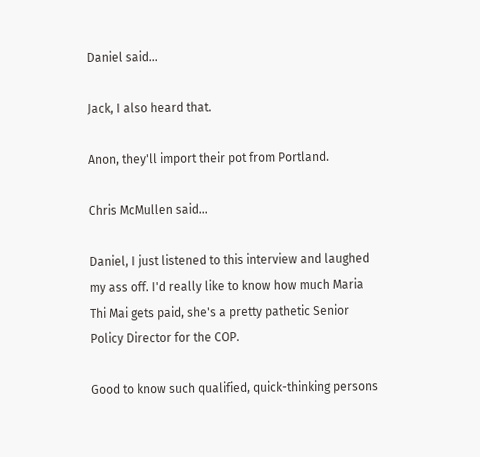Daniel said...

Jack, I also heard that.

Anon, they'll import their pot from Portland.

Chris McMullen said...

Daniel, I just listened to this interview and laughed my ass off. I'd really like to know how much Maria Thi Mai gets paid, she's a pretty pathetic Senior Policy Director for the COP.

Good to know such qualified, quick-thinking persons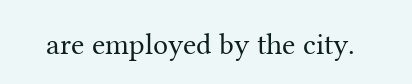are employed by the city.